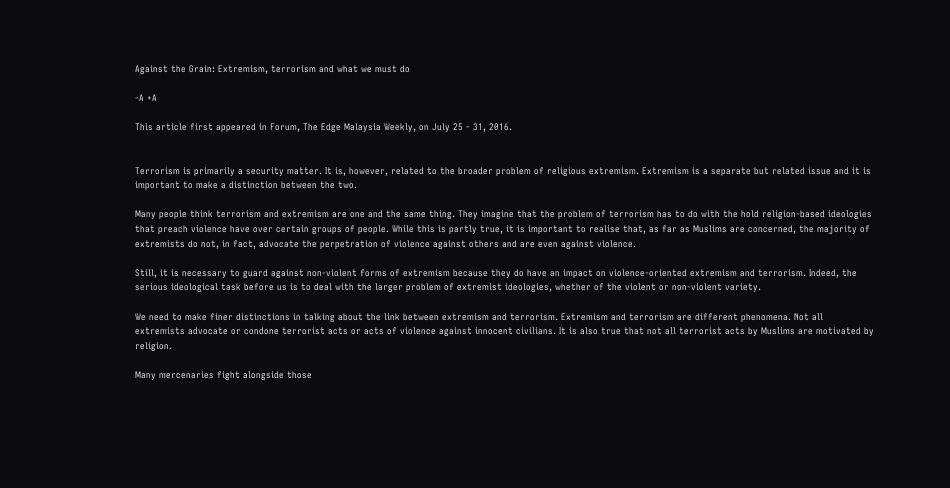Against the Grain: Extremism, terrorism and what we must do

-A +A

This article first appeared in Forum, The Edge Malaysia Weekly, on July 25 - 31, 2016.


Terrorism is primarily a security matter. It is, however, related to the broader problem of religious extremism. Extremism is a separate but related issue and it is important to make a distinction between the two.

Many people think terrorism and extremism are one and the same thing. They imagine that the problem of terrorism has to do with the hold religion-based ideologies that preach violence have over certain groups of people. While this is partly true, it is important to realise that, as far as Muslims are concerned, the majority of extremists do not, in fact, advocate the perpetration of violence against others and are even against violence.

Still, it is necessary to guard against non-violent forms of extremism because they do have an impact on violence-oriented extremism and terrorism. Indeed, the serious ideological task before us is to deal with the larger problem of extremist ideologies, whether of the violent or non-violent variety.

We need to make finer distinctions in talking about the link between extremism and terrorism. Extremism and terrorism are different phenomena. Not all extremists advocate or condone terrorist acts or acts of violence against innocent civilians. It is also true that not all terrorist acts by Muslims are motivated by religion.

Many mercenaries fight alongside those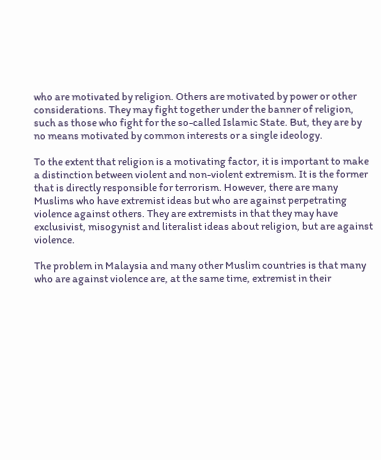who are motivated by religion. Others are motivated by power or other considerations. They may fight together under the banner of religion, such as those who fight for the so-called Islamic State. But, they are by no means motivated by common interests or a single ideology.

To the extent that religion is a motivating factor, it is important to make a distinction between violent and non-violent extremism. It is the former that is directly responsible for terrorism. However, there are many Muslims who have extremist ideas but who are against perpetrating violence against others. They are extremists in that they may have exclusivist, misogynist and literalist ideas about religion, but are against violence.

The problem in Malaysia and many other Muslim countries is that many who are against violence are, at the same time, extremist in their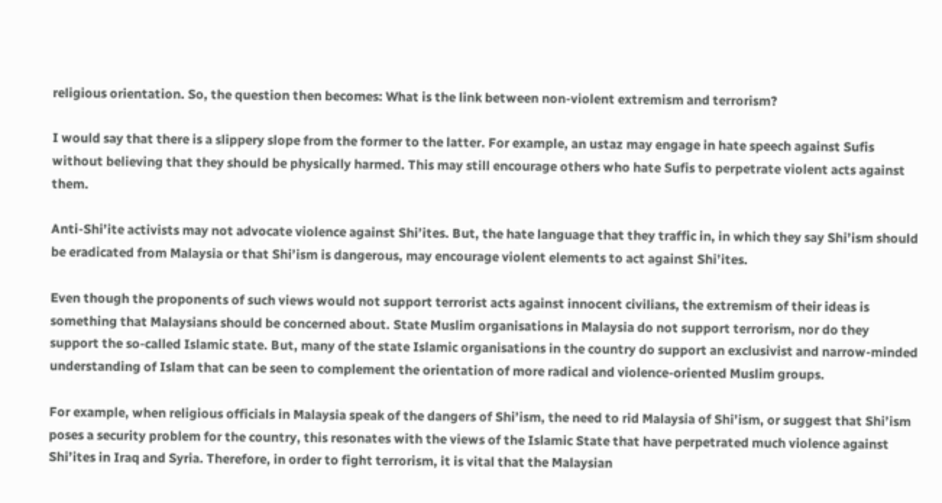religious orientation. So, the question then becomes: What is the link between non-violent extremism and terrorism?

I would say that there is a slippery slope from the former to the latter. For example, an ustaz may engage in hate speech against Sufis without believing that they should be physically harmed. This may still encourage others who hate Sufis to perpetrate violent acts against them.

Anti-Shi’ite activists may not advocate violence against Shi’ites. But, the hate language that they traffic in, in which they say Shi’ism should be eradicated from Malaysia or that Shi’ism is dangerous, may encourage violent elements to act against Shi’ites.

Even though the proponents of such views would not support terrorist acts against innocent civilians, the extremism of their ideas is something that Malaysians should be concerned about. State Muslim organisations in Malaysia do not support terrorism, nor do they support the so-called Islamic state. But, many of the state Islamic organisations in the country do support an exclusivist and narrow-minded understanding of Islam that can be seen to complement the orientation of more radical and violence-oriented Muslim groups.

For example, when religious officials in Malaysia speak of the dangers of Shi’ism, the need to rid Malaysia of Shi’ism, or suggest that Shi’ism poses a security problem for the country, this resonates with the views of the Islamic State that have perpetrated much violence against Shi’ites in Iraq and Syria. Therefore, in order to fight terrorism, it is vital that the Malaysian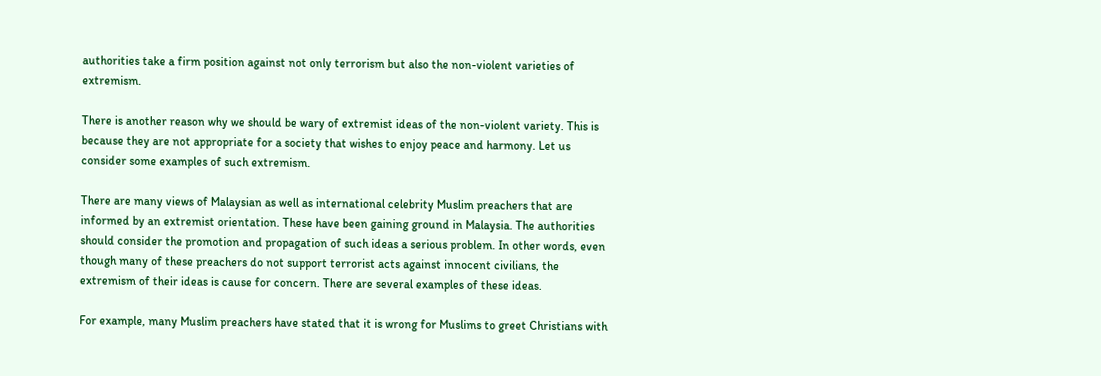authorities take a firm position against not only terrorism but also the non-violent varieties of extremism.

There is another reason why we should be wary of extremist ideas of the non-violent variety. This is because they are not appropriate for a society that wishes to enjoy peace and harmony. Let us consider some examples of such extremism.

There are many views of Malaysian as well as international celebrity Muslim preachers that are informed by an extremist orientation. These have been gaining ground in Malaysia. The authorities should consider the promotion and propagation of such ideas a serious problem. In other words, even though many of these preachers do not support terrorist acts against innocent civilians, the extremism of their ideas is cause for concern. There are several examples of these ideas.

For example, many Muslim preachers have stated that it is wrong for Muslims to greet Christians with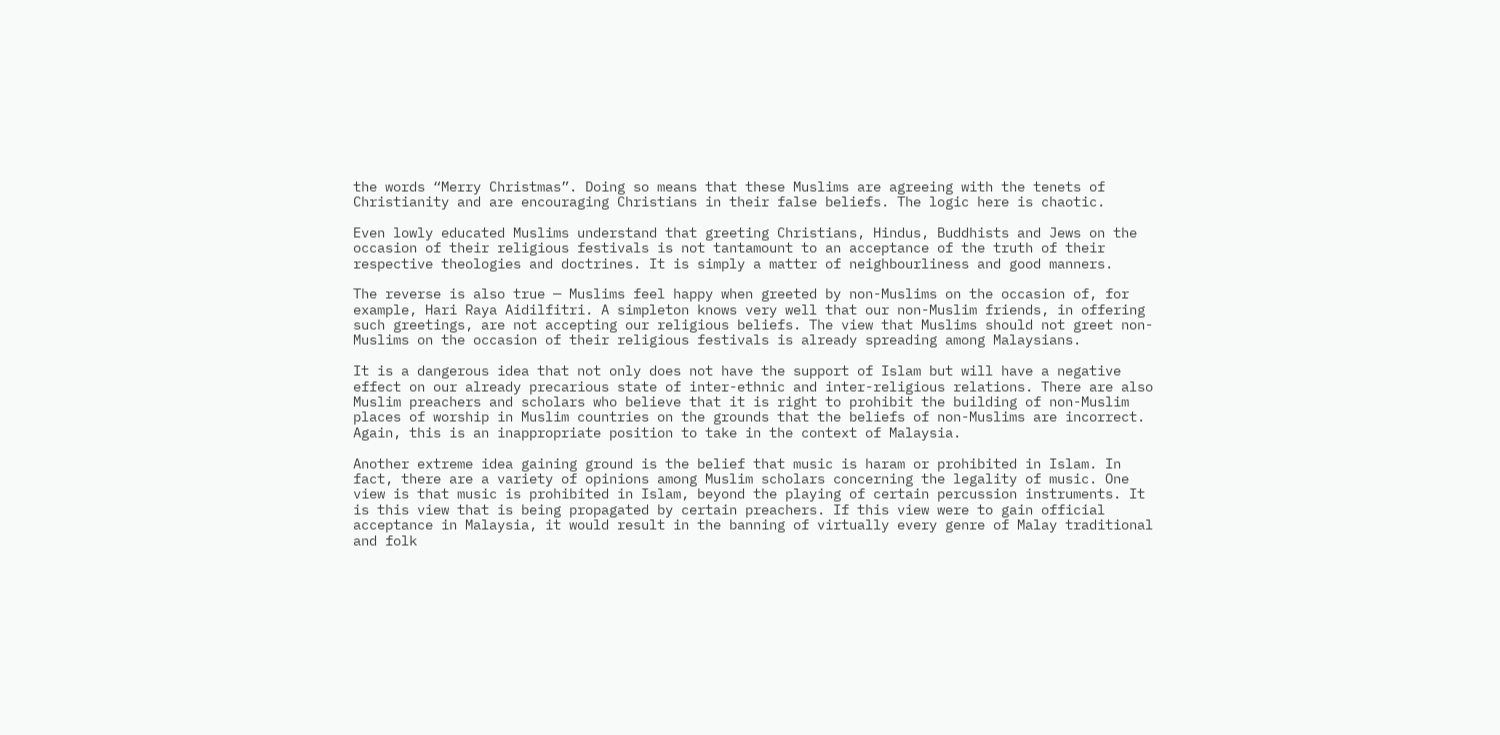the words “Merry Christmas”. Doing so means that these Muslims are agreeing with the tenets of Christianity and are encouraging Christians in their false beliefs. The logic here is chaotic.

Even lowly educated Muslims understand that greeting Christians, Hindus, Buddhists and Jews on the occasion of their religious festivals is not tantamount to an acceptance of the truth of their respective theologies and doctrines. It is simply a matter of neighbourliness and good manners.

The reverse is also true — Muslims feel happy when greeted by non-Muslims on the occasion of, for example, Hari Raya Aidilfitri. A simpleton knows very well that our non-Muslim friends, in offering such greetings, are not accepting our religious beliefs. The view that Muslims should not greet non-Muslims on the occasion of their religious festivals is already spreading among Malaysians.

It is a dangerous idea that not only does not have the support of Islam but will have a negative effect on our already precarious state of inter-ethnic and inter-religious relations. There are also Muslim preachers and scholars who believe that it is right to prohibit the building of non-Muslim places of worship in Muslim countries on the grounds that the beliefs of non-Muslims are incorrect. Again, this is an inappropriate position to take in the context of Malaysia.

Another extreme idea gaining ground is the belief that music is haram or prohibited in Islam. In fact, there are a variety of opinions among Muslim scholars concerning the legality of music. One view is that music is prohibited in Islam, beyond the playing of certain percussion instruments. It is this view that is being propagated by certain preachers. If this view were to gain official acceptance in Malaysia, it would result in the banning of virtually every genre of Malay traditional and folk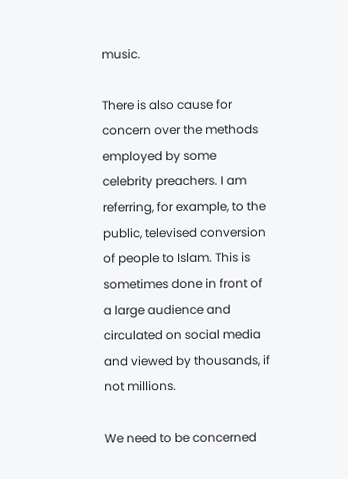music.

There is also cause for concern over the methods employed by some celebrity preachers. I am referring, for example, to the public, televised conversion of people to Islam. This is sometimes done in front of a large audience and circulated on social media and viewed by thousands, if not millions.

We need to be concerned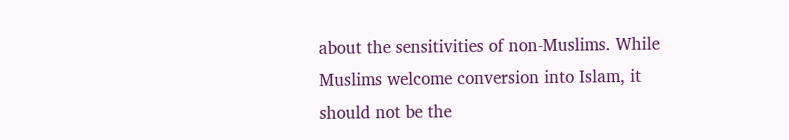about the sensitivities of non-Muslims. While Muslims welcome conversion into Islam, it should not be the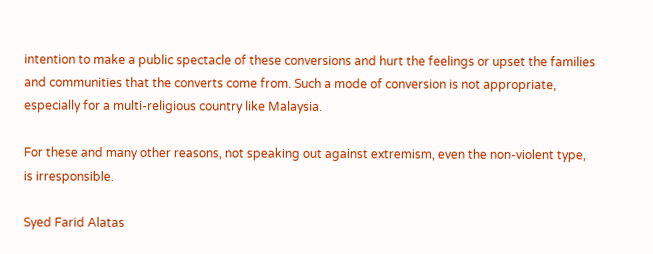intention to make a public spectacle of these conversions and hurt the feelings or upset the families and communities that the converts come from. Such a mode of conversion is not appropriate, especially for a multi-religious country like Malaysia.

For these and many other reasons, not speaking out against extremism, even the non-violent type, is irresponsible.

Syed Farid Alatas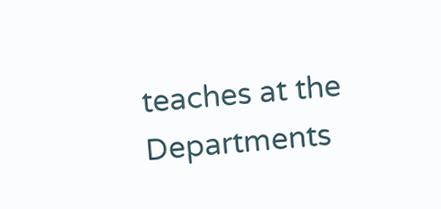teaches at the Departments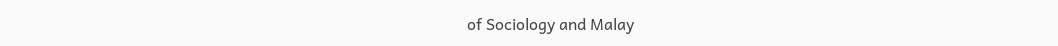of Sociology and Malay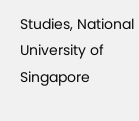Studies, National University of Singapore